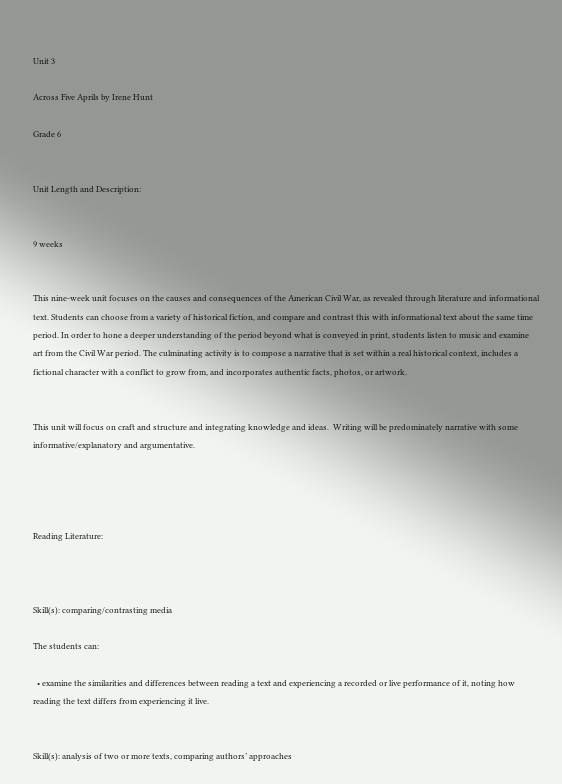Unit 3

Across Five Aprils by Irene Hunt

Grade 6


Unit Length and Description:


9 weeks


This nine-week unit focuses on the causes and consequences of the American Civil War, as revealed through literature and informational text. Students can choose from a variety of historical fiction, and compare and contrast this with informational text about the same time period. In order to hone a deeper understanding of the period beyond what is conveyed in print, students listen to music and examine art from the Civil War period. The culminating activity is to compose a narrative that is set within a real historical context, includes a fictional character with a conflict to grow from, and incorporates authentic facts, photos, or artwork.


This unit will focus on craft and structure and integrating knowledge and ideas.  Writing will be predominately narrative with some informative/explanatory and argumentative.




Reading Literature:



Skill(s): comparing/contrasting media

The students can:

  • examine the similarities and differences between reading a text and experiencing a recorded or live performance of it, noting how reading the text differs from experiencing it live.


Skill(s): analysis of two or more texts, comparing authors’ approaches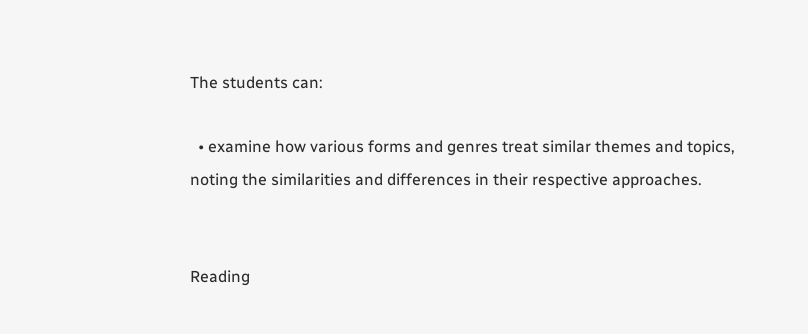The students can:

  • examine how various forms and genres treat similar themes and topics, noting the similarities and differences in their respective approaches.


Reading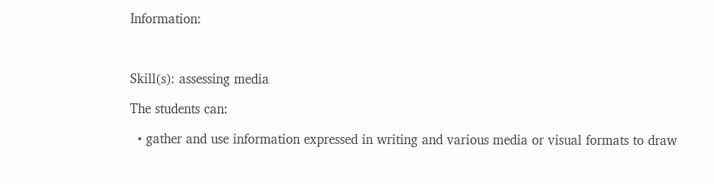Information:



Skill(s): assessing media

The students can:

  • gather and use information expressed in writing and various media or visual formats to draw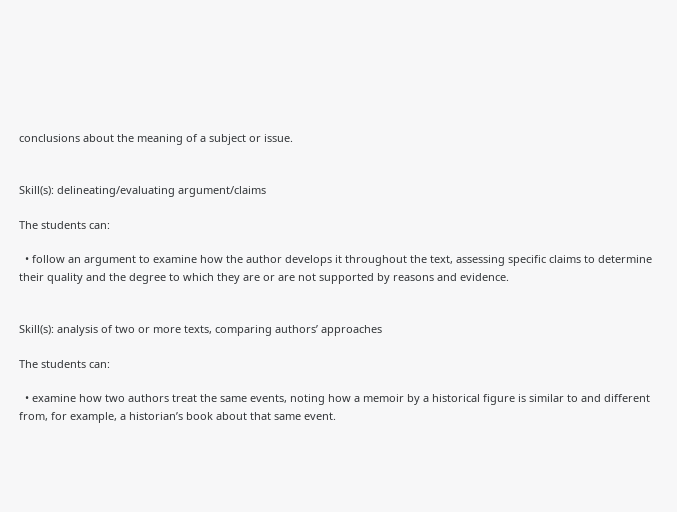conclusions about the meaning of a subject or issue.


Skill(s): delineating/evaluating argument/claims

The students can:

  • follow an argument to examine how the author develops it throughout the text, assessing specific claims to determine their quality and the degree to which they are or are not supported by reasons and evidence.


Skill(s): analysis of two or more texts, comparing authors’ approaches

The students can:

  • examine how two authors treat the same events, noting how a memoir by a historical figure is similar to and different from, for example, a historian’s book about that same event.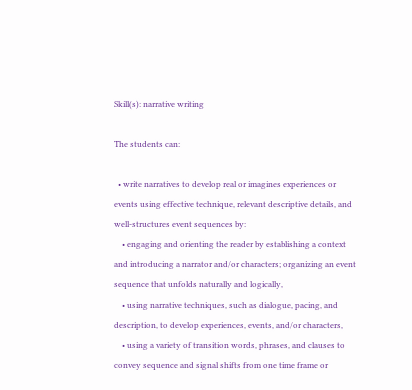Skill(s): narrative writing

The students can:

  • write narratives to develop real or imagines experiences or events using effective technique, relevant descriptive details, and well-structures event sequences by:
    • engaging and orienting the reader by establishing a context and introducing a narrator and/or characters; organizing an event sequence that unfolds naturally and logically,
    • using narrative techniques, such as dialogue, pacing, and description, to develop experiences, events, and/or characters,
    • using a variety of transition words, phrases, and clauses to convey sequence and signal shifts from one time frame or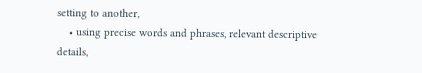setting to another,
    • using precise words and phrases, relevant descriptive details,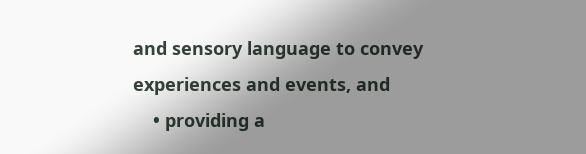and sensory language to convey experiences and events, and
    • providing a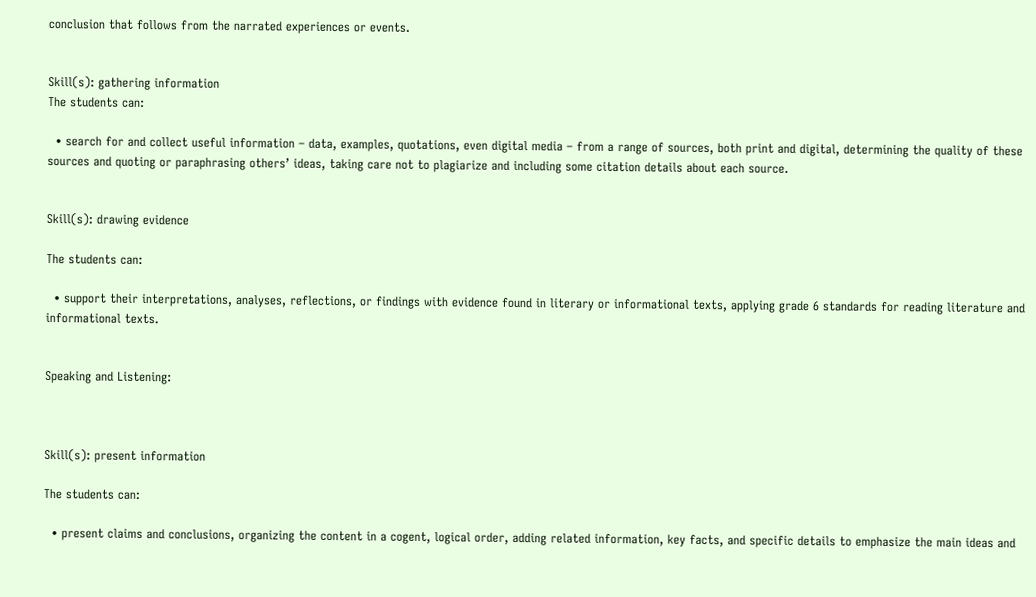conclusion that follows from the narrated experiences or events.


Skill(s): gathering information
The students can:

  • search for and collect useful information – data, examples, quotations, even digital media – from a range of sources, both print and digital, determining the quality of these sources and quoting or paraphrasing others’ ideas, taking care not to plagiarize and including some citation details about each source.


Skill(s): drawing evidence

The students can:

  • support their interpretations, analyses, reflections, or findings with evidence found in literary or informational texts, applying grade 6 standards for reading literature and informational texts.


Speaking and Listening:



Skill(s): present information

The students can:

  • present claims and conclusions, organizing the content in a cogent, logical order, adding related information, key facts, and specific details to emphasize the main ideas and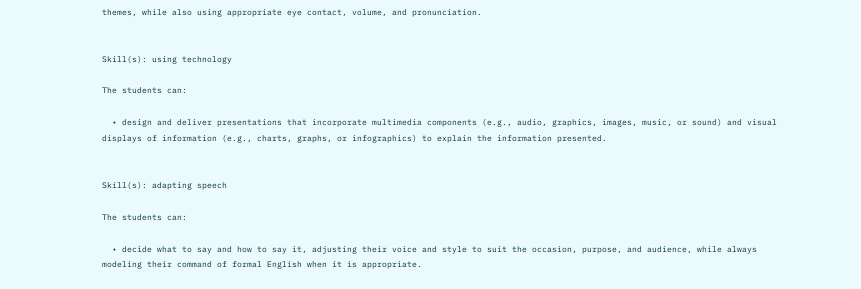themes, while also using appropriate eye contact, volume, and pronunciation.


Skill(s): using technology

The students can:

  • design and deliver presentations that incorporate multimedia components (e.g., audio, graphics, images, music, or sound) and visual displays of information (e.g., charts, graphs, or infographics) to explain the information presented.


Skill(s): adapting speech

The students can:

  • decide what to say and how to say it, adjusting their voice and style to suit the occasion, purpose, and audience, while always modeling their command of formal English when it is appropriate.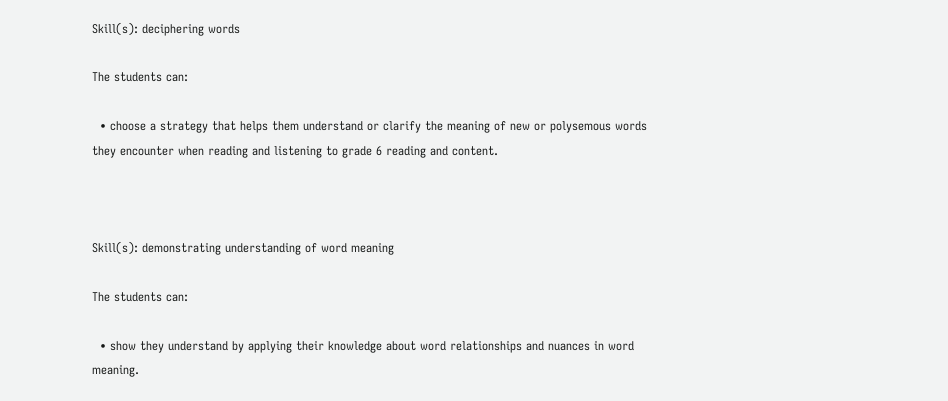Skill(s): deciphering words

The students can:

  • choose a strategy that helps them understand or clarify the meaning of new or polysemous words they encounter when reading and listening to grade 6 reading and content.



Skill(s): demonstrating understanding of word meaning

The students can:

  • show they understand by applying their knowledge about word relationships and nuances in word meaning.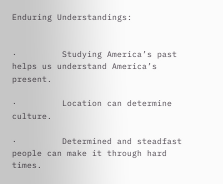Enduring Understandings:


·         Studying America’s past helps us understand America’s present.

·         Location can determine culture.

·         Determined and steadfast people can make it through hard times.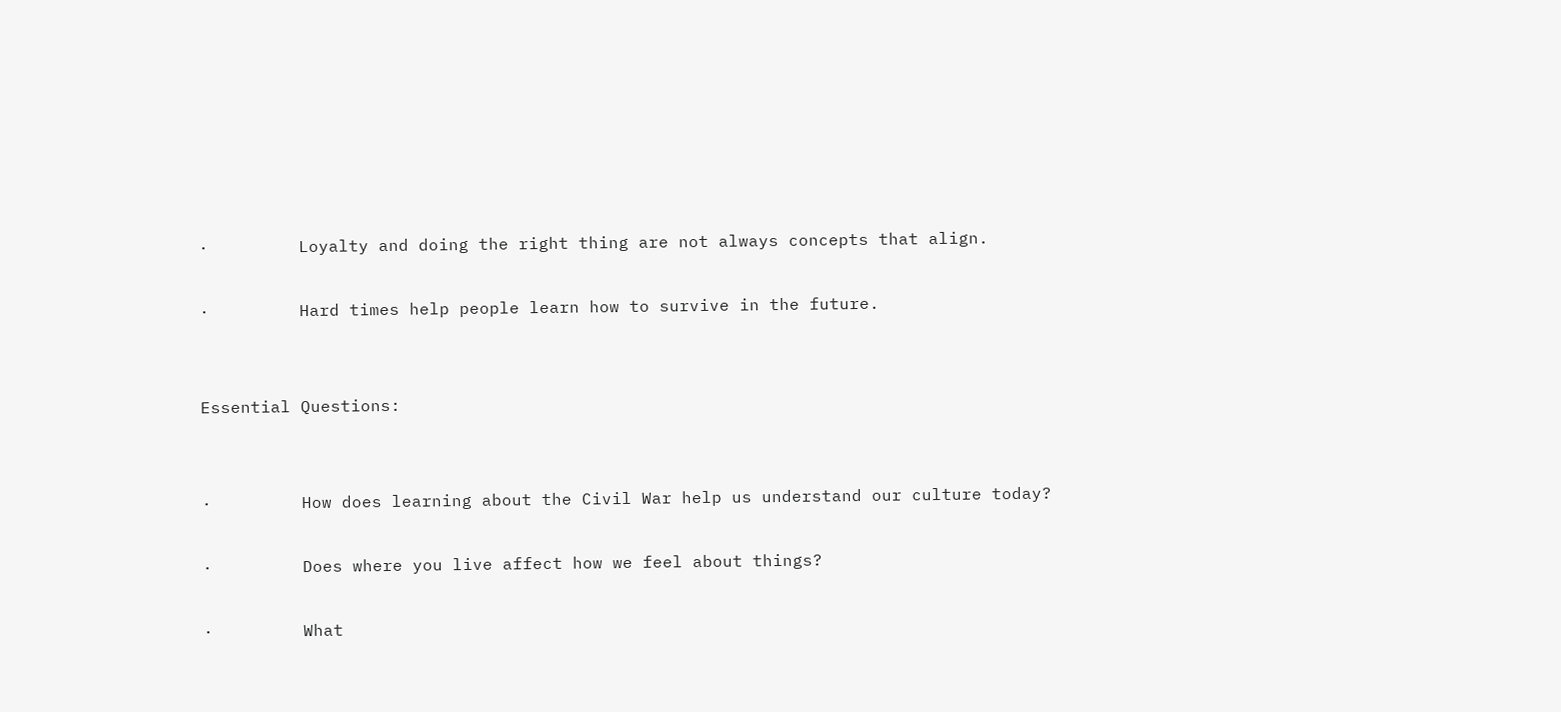·         Loyalty and doing the right thing are not always concepts that align.

·         Hard times help people learn how to survive in the future.


Essential Questions:


·         How does learning about the Civil War help us understand our culture today?

·         Does where you live affect how we feel about things?

·         What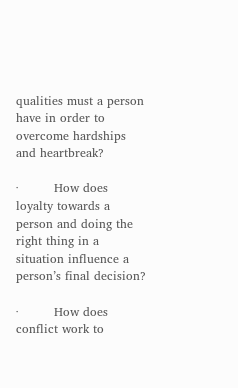qualities must a person have in order to overcome hardships and heartbreak?

·         How does loyalty towards a person and doing the right thing in a situation influence a person’s final decision?

·         How does conflict work to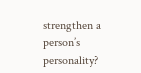strengthen a person’s personality?